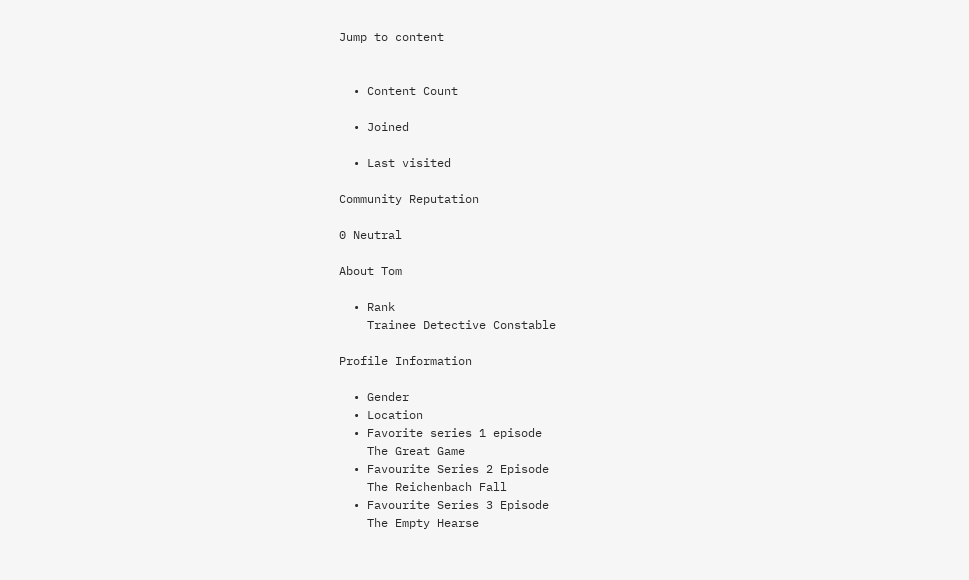Jump to content


  • Content Count

  • Joined

  • Last visited

Community Reputation

0 Neutral

About Tom

  • Rank
    Trainee Detective Constable

Profile Information

  • Gender
  • Location
  • Favorite series 1 episode
    The Great Game
  • Favourite Series 2 Episode
    The Reichenbach Fall
  • Favourite Series 3 Episode
    The Empty Hearse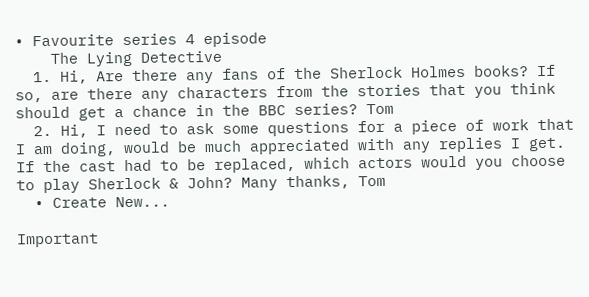• Favourite series 4 episode
    The Lying Detective
  1. Hi, Are there any fans of the Sherlock Holmes books? If so, are there any characters from the stories that you think should get a chance in the BBC series? Tom
  2. Hi, I need to ask some questions for a piece of work that I am doing, would be much appreciated with any replies I get. If the cast had to be replaced, which actors would you choose to play Sherlock & John? Many thanks, Tom
  • Create New...

Important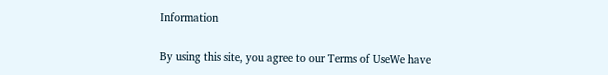Information

By using this site, you agree to our Terms of UseWe have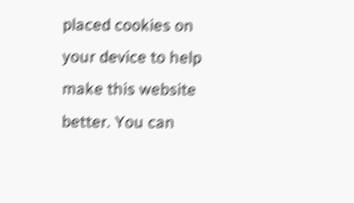placed cookies on your device to help make this website better. You can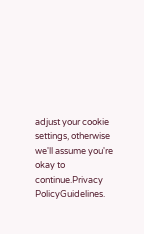adjust your cookie settings, otherwise we'll assume you're okay to continue.Privacy PolicyGuidelines.